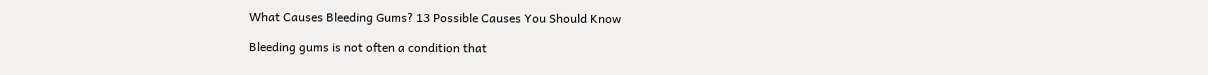What Causes Bleeding Gums? 13 Possible Causes You Should Know

Bleeding gums is not often a condition that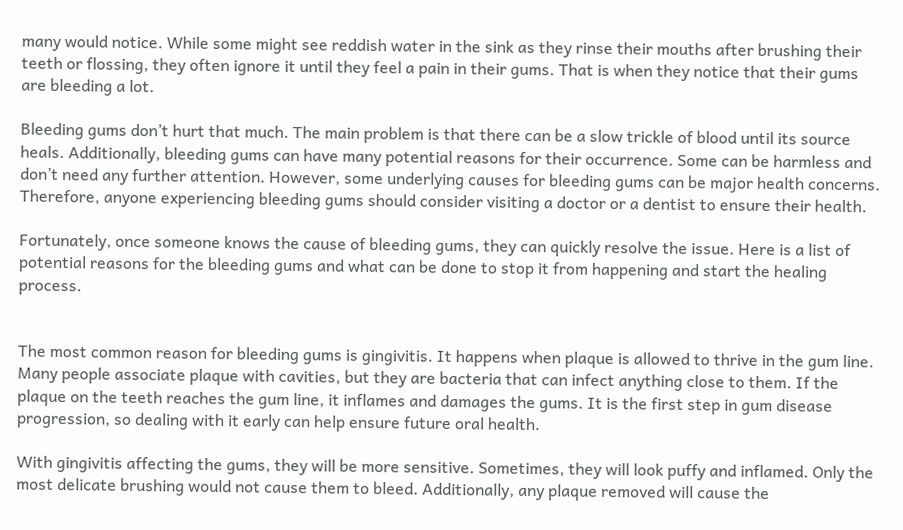many would notice. While some might see reddish water in the sink as they rinse their mouths after brushing their teeth or flossing, they often ignore it until they feel a pain in their gums. That is when they notice that their gums are bleeding a lot.

Bleeding gums don’t hurt that much. The main problem is that there can be a slow trickle of blood until its source heals. Additionally, bleeding gums can have many potential reasons for their occurrence. Some can be harmless and don’t need any further attention. However, some underlying causes for bleeding gums can be major health concerns. Therefore, anyone experiencing bleeding gums should consider visiting a doctor or a dentist to ensure their health.

Fortunately, once someone knows the cause of bleeding gums, they can quickly resolve the issue. Here is a list of potential reasons for the bleeding gums and what can be done to stop it from happening and start the healing process.


The most common reason for bleeding gums is gingivitis. It happens when plaque is allowed to thrive in the gum line. Many people associate plaque with cavities, but they are bacteria that can infect anything close to them. If the plaque on the teeth reaches the gum line, it inflames and damages the gums. It is the first step in gum disease progression, so dealing with it early can help ensure future oral health.

With gingivitis affecting the gums, they will be more sensitive. Sometimes, they will look puffy and inflamed. Only the most delicate brushing would not cause them to bleed. Additionally, any plaque removed will cause the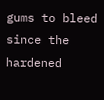gums to bleed since the hardened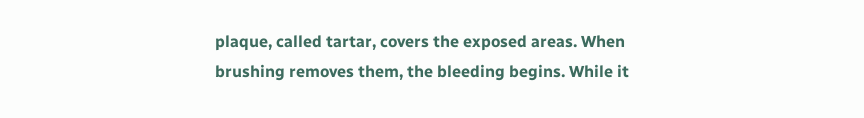plaque, called tartar, covers the exposed areas. When brushing removes them, the bleeding begins. While it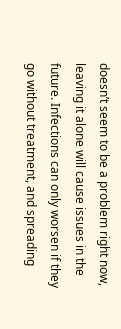doesn’t seem to be a problem right now, leaving it alone will cause issues in the future. Infections can only worsen if they go without treatment, and spreading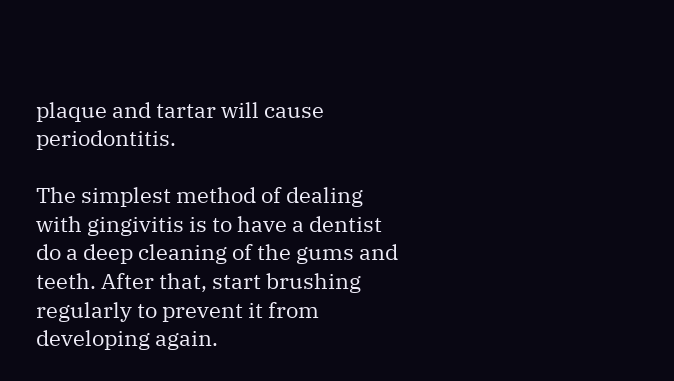plaque and tartar will cause periodontitis.

The simplest method of dealing with gingivitis is to have a dentist do a deep cleaning of the gums and teeth. After that, start brushing regularly to prevent it from developing again.